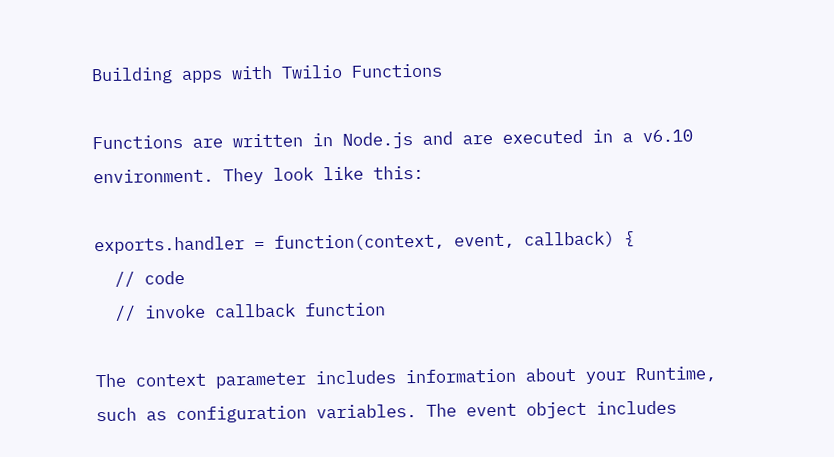Building apps with Twilio Functions

Functions are written in Node.js and are executed in a v6.10 environment. They look like this:

exports.handler = function(context, event, callback) {
  // code
  // invoke callback function

The context parameter includes information about your Runtime, such as configuration variables. The event object includes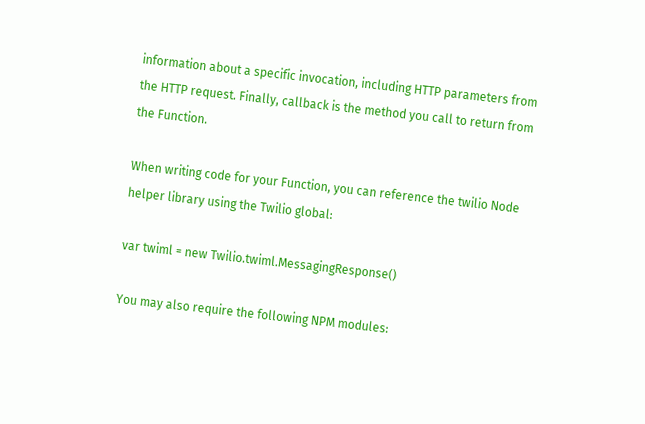information about a specific invocation, including HTTP parameters from the HTTP request. Finally, callback is the method you call to return from the Function.

When writing code for your Function, you can reference the twilio Node helper library using the Twilio global:

var twiml = new Twilio.twiml.MessagingResponse()

You may also require the following NPM modules: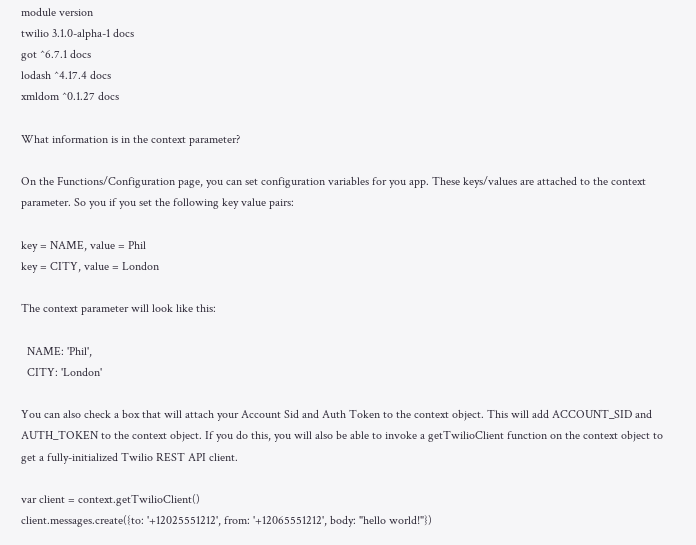module version
twilio 3.1.0-alpha-1 docs
got ^6.7.1 docs
lodash ^4.17.4 docs
xmldom ^0.1.27 docs

What information is in the context parameter?

On the Functions/Configuration page, you can set configuration variables for you app. These keys/values are attached to the context parameter. So you if you set the following key value pairs:

key = NAME, value = Phil
key = CITY, value = London

The context parameter will look like this:

  NAME: 'Phil',
  CITY: 'London'

You can also check a box that will attach your Account Sid and Auth Token to the context object. This will add ACCOUNT_SID and AUTH_TOKEN to the context object. If you do this, you will also be able to invoke a getTwilioClient function on the context object to get a fully-initialized Twilio REST API client.

var client = context.getTwilioClient()
client.messages.create({to: '+12025551212', from: '+12065551212', body: "hello world!"})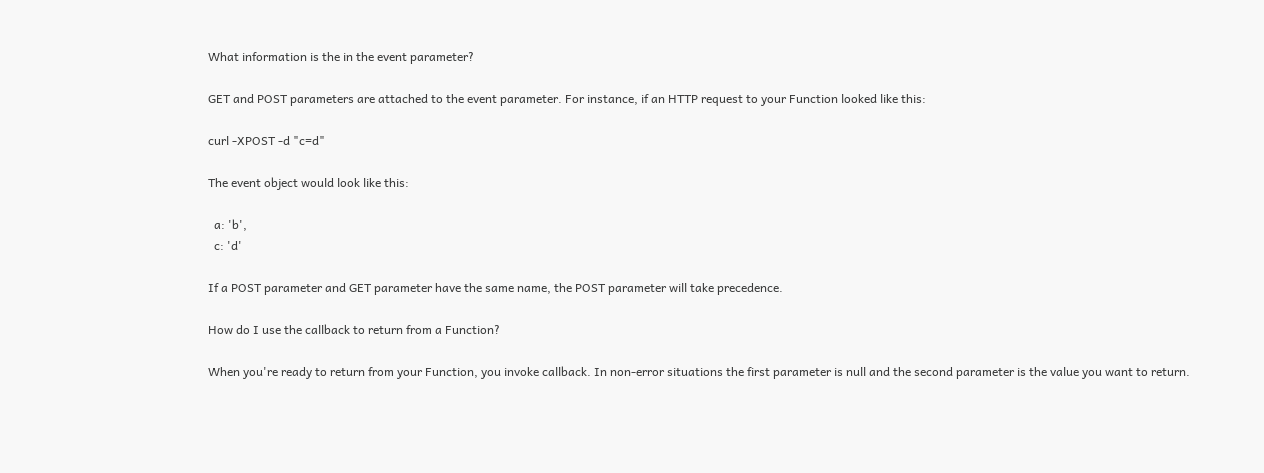What information is the in the event parameter?

GET and POST parameters are attached to the event parameter. For instance, if an HTTP request to your Function looked like this:

curl -XPOST -d "c=d"

The event object would look like this:

  a: 'b',
  c: 'd'

If a POST parameter and GET parameter have the same name, the POST parameter will take precedence.

How do I use the callback to return from a Function?

When you're ready to return from your Function, you invoke callback. In non-error situations the first parameter is null and the second parameter is the value you want to return.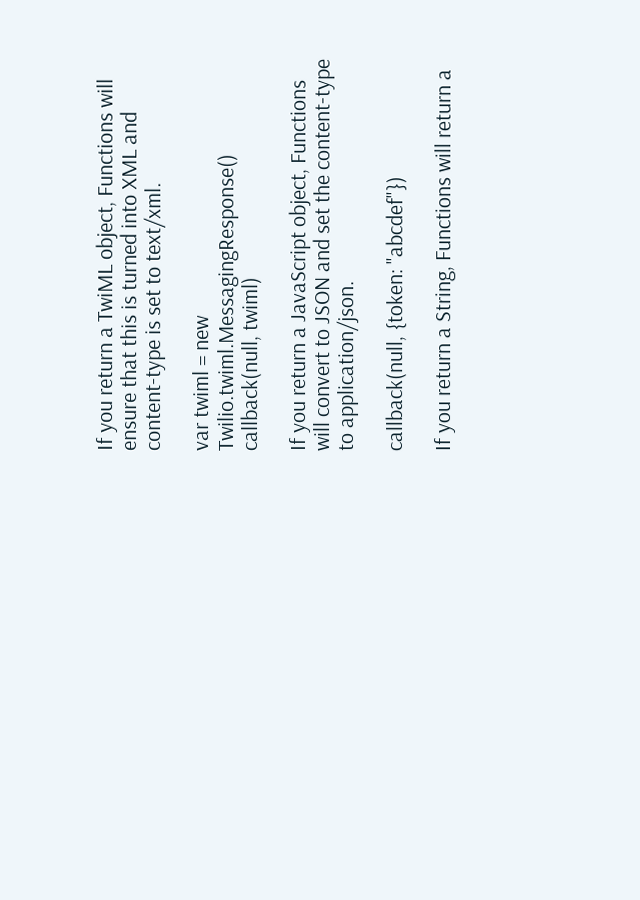If you return a TwiML object, Functions will ensure that this is turned into XML and content-type is set to text/xml.

var twiml = new Twilio.twiml.MessagingResponse()
callback(null, twiml)

If you return a JavaScript object, Functions will convert to JSON and set the content-type to application/json.

callback(null, {token: "abcdef"})

If you return a String, Functions will return a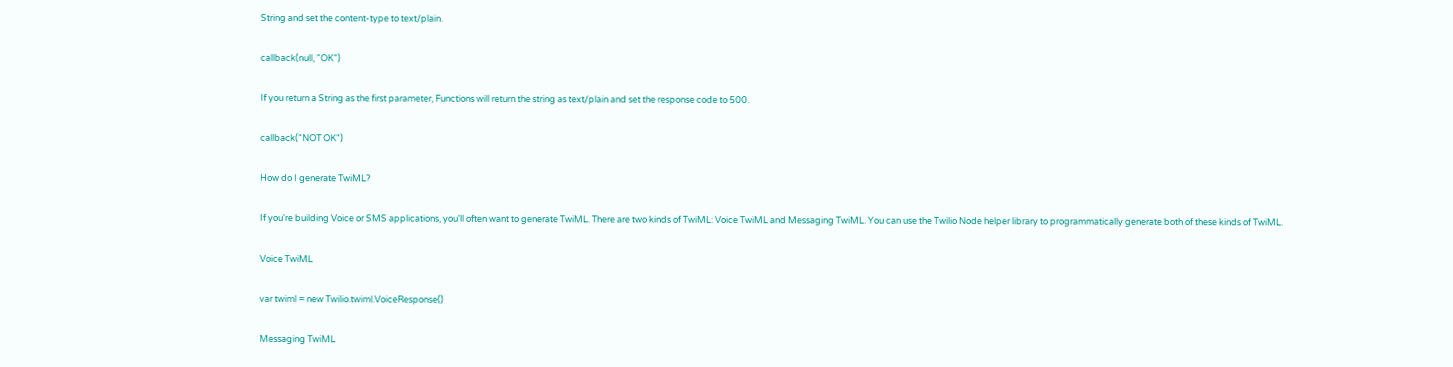String and set the content-type to text/plain.

callback(null, "OK")

If you return a String as the first parameter, Functions will return the string as text/plain and set the response code to 500.

callback("NOT OK")

How do I generate TwiML?

If you're building Voice or SMS applications, you'll often want to generate TwiML. There are two kinds of TwiML: Voice TwiML and Messaging TwiML. You can use the Twilio Node helper library to programmatically generate both of these kinds of TwiML.

Voice TwiML

var twiml = new Twilio.twiml.VoiceResponse()

Messaging TwiML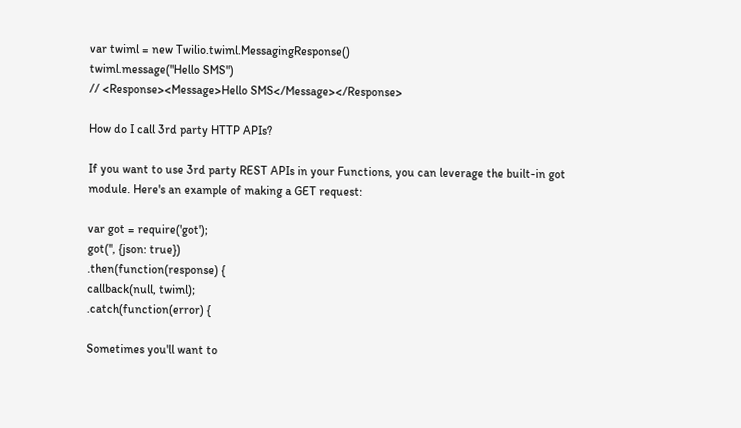var twiml = new Twilio.twiml.MessagingResponse()
twiml.message("Hello SMS")
// <Response><Message>Hello SMS</Message></Response>

How do I call 3rd party HTTP APIs?

If you want to use 3rd party REST APIs in your Functions, you can leverage the built-in got module. Here's an example of making a GET request:

var got = require('got');
got('', {json: true})
.then(function(response) {
callback(null, twiml);
.catch(function(error) {

Sometimes you'll want to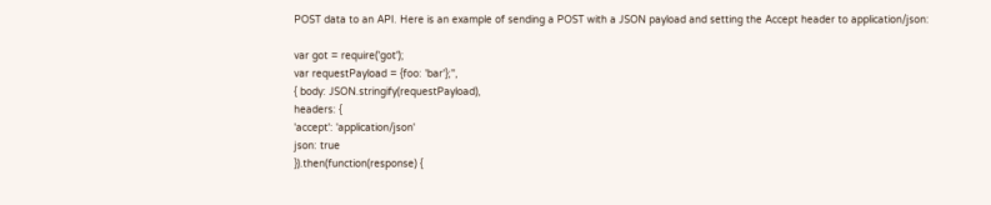POST data to an API. Here is an example of sending a POST with a JSON payload and setting the Accept header to application/json:

var got = require('got');
var requestPayload = {foo: 'bar'};'',
{ body: JSON.stringify(requestPayload),
headers: {
'accept': 'application/json'
json: true
}).then(function(response) {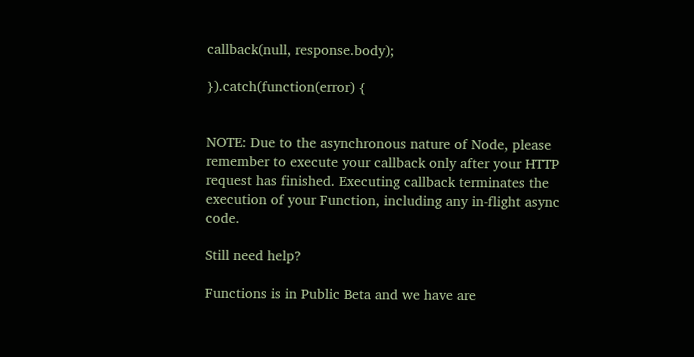callback(null, response.body);

}).catch(function(error) {


NOTE: Due to the asynchronous nature of Node, please remember to execute your callback only after your HTTP request has finished. Executing callback terminates the execution of your Function, including any in-flight async code.

Still need help?

Functions is in Public Beta and we have are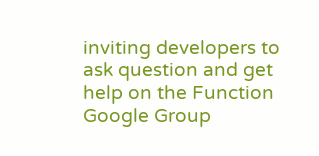inviting developers to ask question and get help on the Function Google Group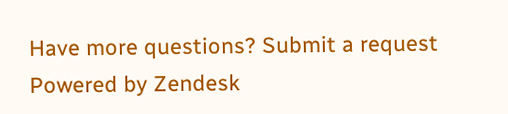Have more questions? Submit a request
Powered by Zendesk